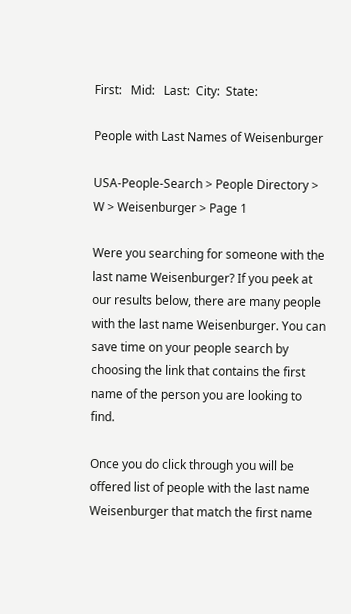First:   Mid:   Last:  City:  State:

People with Last Names of Weisenburger

USA-People-Search > People Directory > W > Weisenburger > Page 1

Were you searching for someone with the last name Weisenburger? If you peek at our results below, there are many people with the last name Weisenburger. You can save time on your people search by choosing the link that contains the first name of the person you are looking to find.

Once you do click through you will be offered list of people with the last name Weisenburger that match the first name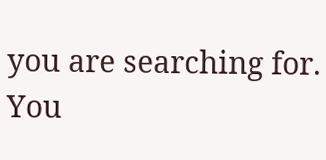you are searching for. You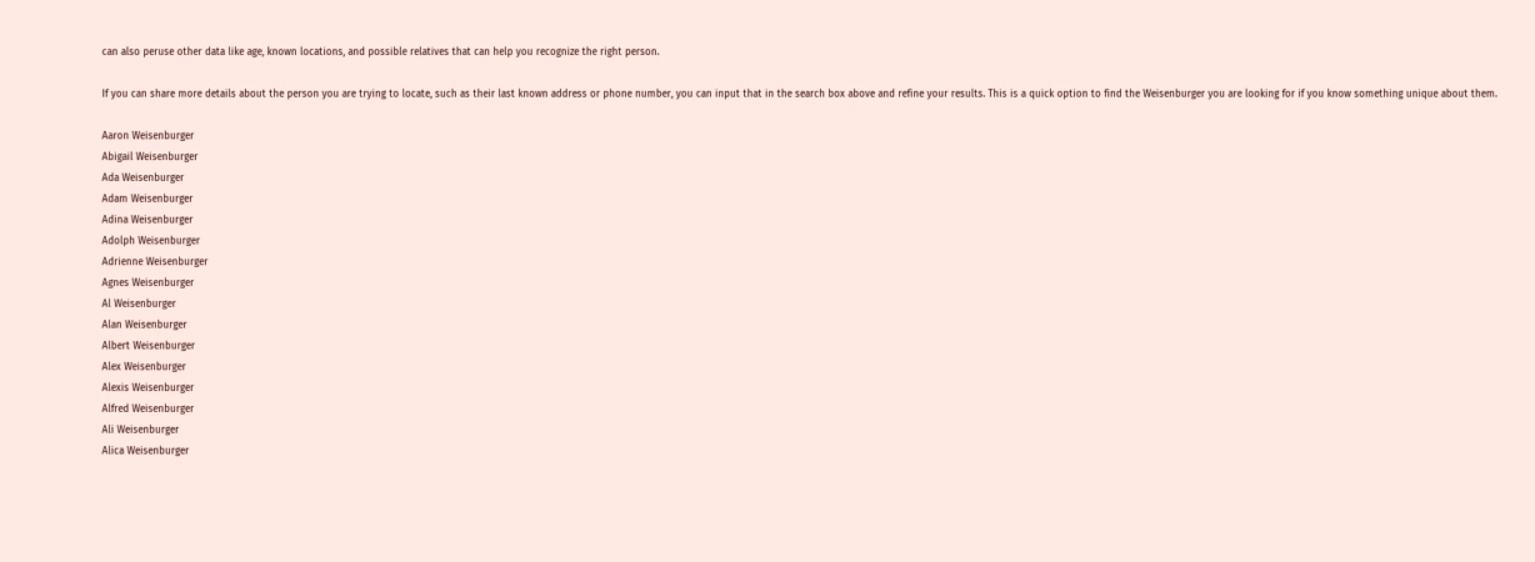can also peruse other data like age, known locations, and possible relatives that can help you recognize the right person.

If you can share more details about the person you are trying to locate, such as their last known address or phone number, you can input that in the search box above and refine your results. This is a quick option to find the Weisenburger you are looking for if you know something unique about them.

Aaron Weisenburger
Abigail Weisenburger
Ada Weisenburger
Adam Weisenburger
Adina Weisenburger
Adolph Weisenburger
Adrienne Weisenburger
Agnes Weisenburger
Al Weisenburger
Alan Weisenburger
Albert Weisenburger
Alex Weisenburger
Alexis Weisenburger
Alfred Weisenburger
Ali Weisenburger
Alica Weisenburger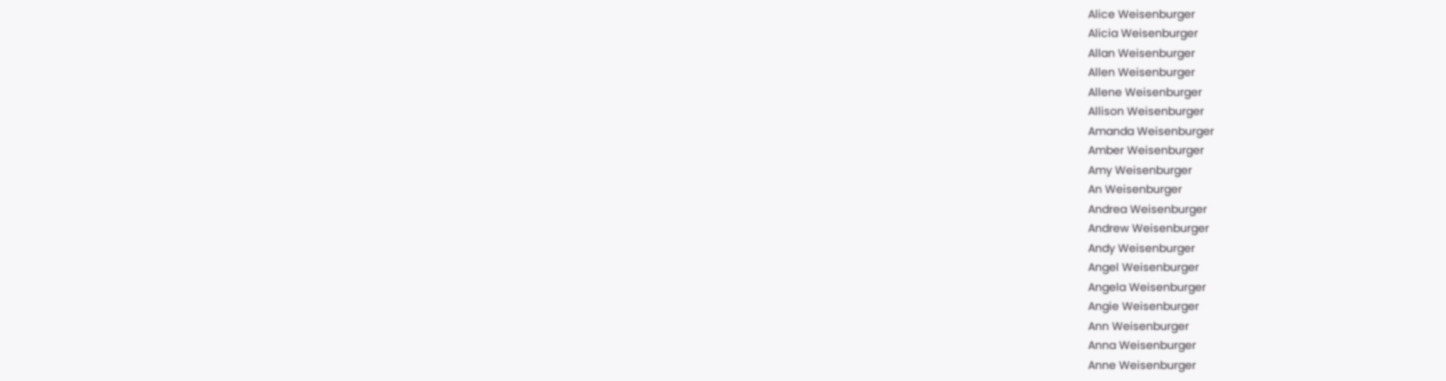Alice Weisenburger
Alicia Weisenburger
Allan Weisenburger
Allen Weisenburger
Allene Weisenburger
Allison Weisenburger
Amanda Weisenburger
Amber Weisenburger
Amy Weisenburger
An Weisenburger
Andrea Weisenburger
Andrew Weisenburger
Andy Weisenburger
Angel Weisenburger
Angela Weisenburger
Angie Weisenburger
Ann Weisenburger
Anna Weisenburger
Anne Weisenburger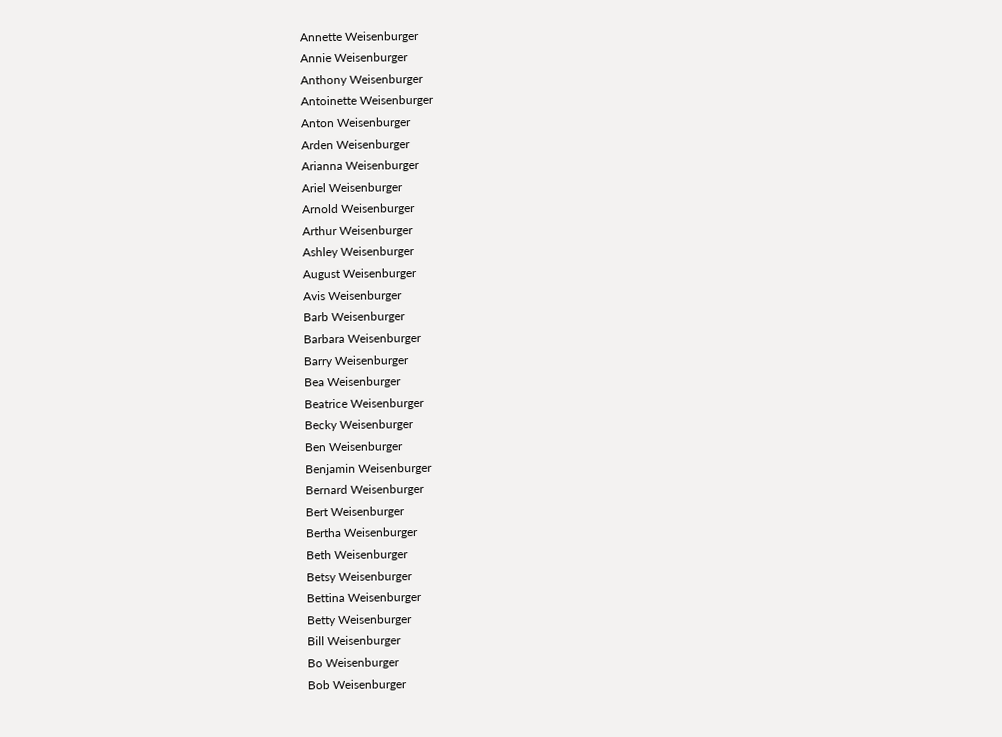Annette Weisenburger
Annie Weisenburger
Anthony Weisenburger
Antoinette Weisenburger
Anton Weisenburger
Arden Weisenburger
Arianna Weisenburger
Ariel Weisenburger
Arnold Weisenburger
Arthur Weisenburger
Ashley Weisenburger
August Weisenburger
Avis Weisenburger
Barb Weisenburger
Barbara Weisenburger
Barry Weisenburger
Bea Weisenburger
Beatrice Weisenburger
Becky Weisenburger
Ben Weisenburger
Benjamin Weisenburger
Bernard Weisenburger
Bert Weisenburger
Bertha Weisenburger
Beth Weisenburger
Betsy Weisenburger
Bettina Weisenburger
Betty Weisenburger
Bill Weisenburger
Bo Weisenburger
Bob Weisenburger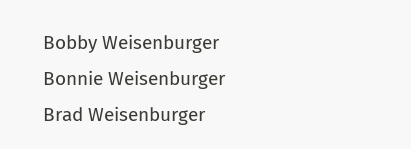Bobby Weisenburger
Bonnie Weisenburger
Brad Weisenburger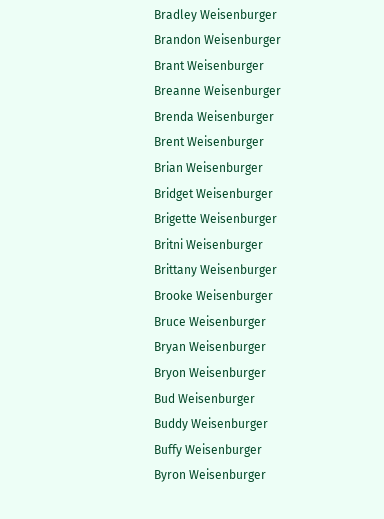Bradley Weisenburger
Brandon Weisenburger
Brant Weisenburger
Breanne Weisenburger
Brenda Weisenburger
Brent Weisenburger
Brian Weisenburger
Bridget Weisenburger
Brigette Weisenburger
Britni Weisenburger
Brittany Weisenburger
Brooke Weisenburger
Bruce Weisenburger
Bryan Weisenburger
Bryon Weisenburger
Bud Weisenburger
Buddy Weisenburger
Buffy Weisenburger
Byron Weisenburger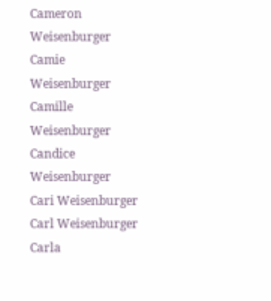Cameron Weisenburger
Camie Weisenburger
Camille Weisenburger
Candice Weisenburger
Cari Weisenburger
Carl Weisenburger
Carla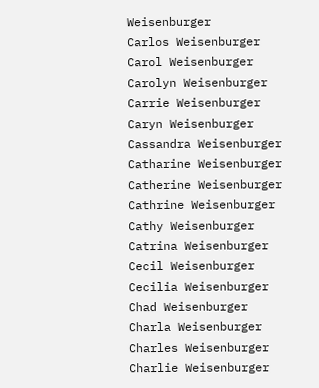Weisenburger
Carlos Weisenburger
Carol Weisenburger
Carolyn Weisenburger
Carrie Weisenburger
Caryn Weisenburger
Cassandra Weisenburger
Catharine Weisenburger
Catherine Weisenburger
Cathrine Weisenburger
Cathy Weisenburger
Catrina Weisenburger
Cecil Weisenburger
Cecilia Weisenburger
Chad Weisenburger
Charla Weisenburger
Charles Weisenburger
Charlie Weisenburger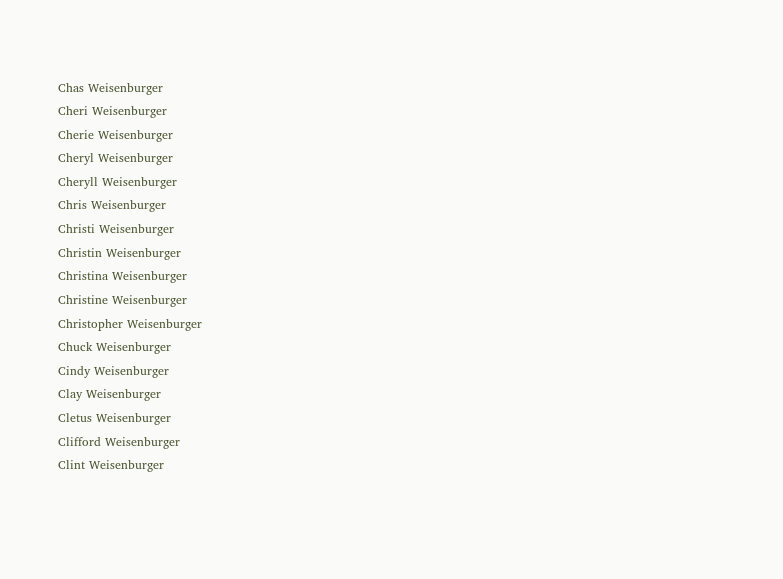Chas Weisenburger
Cheri Weisenburger
Cherie Weisenburger
Cheryl Weisenburger
Cheryll Weisenburger
Chris Weisenburger
Christi Weisenburger
Christin Weisenburger
Christina Weisenburger
Christine Weisenburger
Christopher Weisenburger
Chuck Weisenburger
Cindy Weisenburger
Clay Weisenburger
Cletus Weisenburger
Clifford Weisenburger
Clint Weisenburger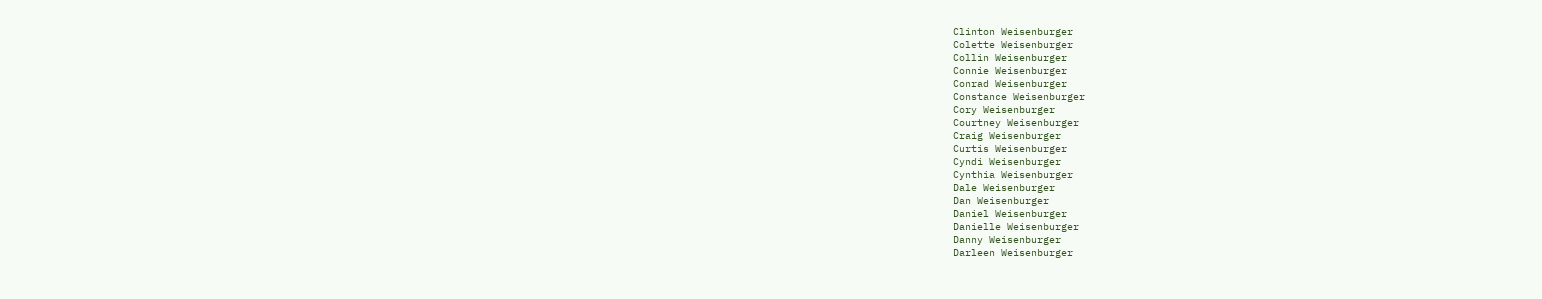Clinton Weisenburger
Colette Weisenburger
Collin Weisenburger
Connie Weisenburger
Conrad Weisenburger
Constance Weisenburger
Cory Weisenburger
Courtney Weisenburger
Craig Weisenburger
Curtis Weisenburger
Cyndi Weisenburger
Cynthia Weisenburger
Dale Weisenburger
Dan Weisenburger
Daniel Weisenburger
Danielle Weisenburger
Danny Weisenburger
Darleen Weisenburger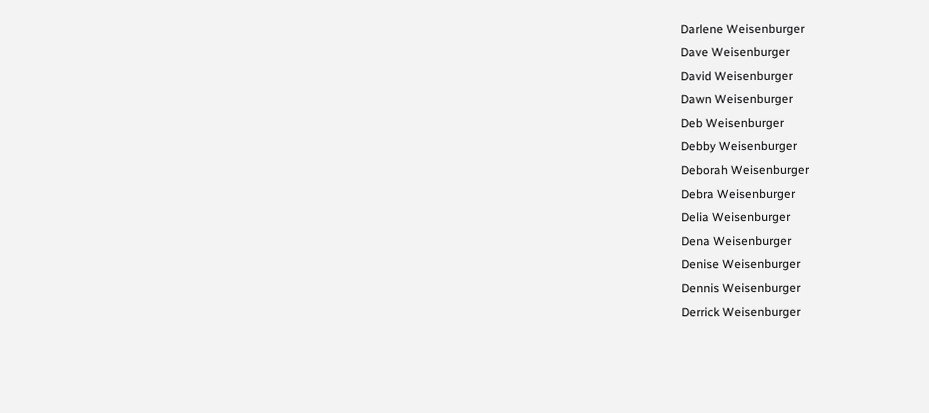Darlene Weisenburger
Dave Weisenburger
David Weisenburger
Dawn Weisenburger
Deb Weisenburger
Debby Weisenburger
Deborah Weisenburger
Debra Weisenburger
Delia Weisenburger
Dena Weisenburger
Denise Weisenburger
Dennis Weisenburger
Derrick Weisenburger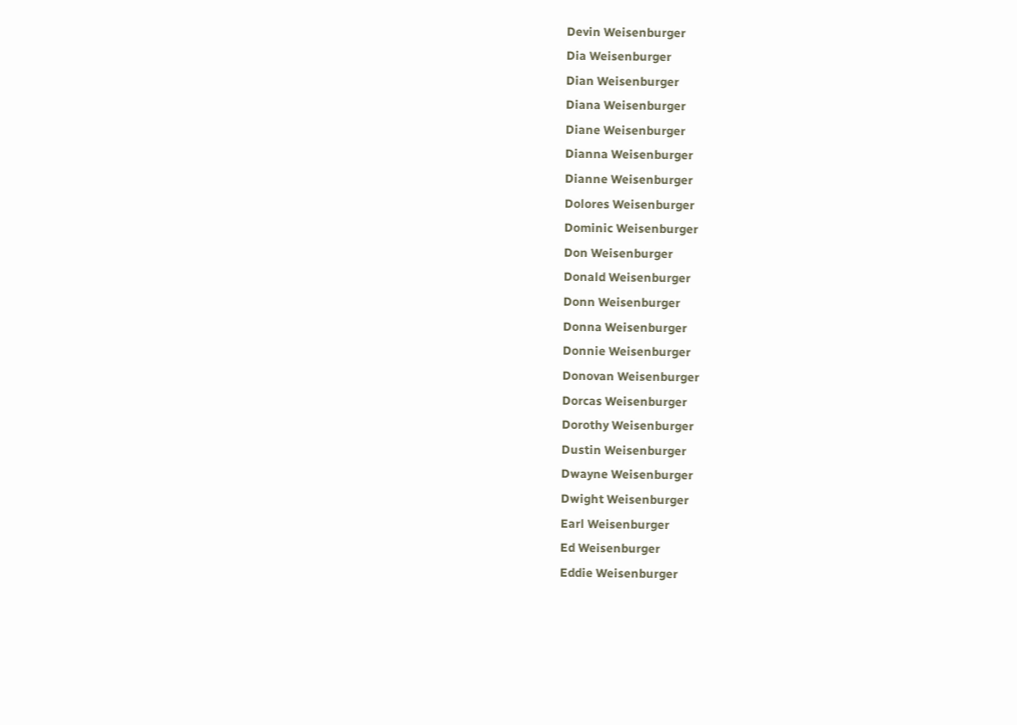Devin Weisenburger
Dia Weisenburger
Dian Weisenburger
Diana Weisenburger
Diane Weisenburger
Dianna Weisenburger
Dianne Weisenburger
Dolores Weisenburger
Dominic Weisenburger
Don Weisenburger
Donald Weisenburger
Donn Weisenburger
Donna Weisenburger
Donnie Weisenburger
Donovan Weisenburger
Dorcas Weisenburger
Dorothy Weisenburger
Dustin Weisenburger
Dwayne Weisenburger
Dwight Weisenburger
Earl Weisenburger
Ed Weisenburger
Eddie Weisenburger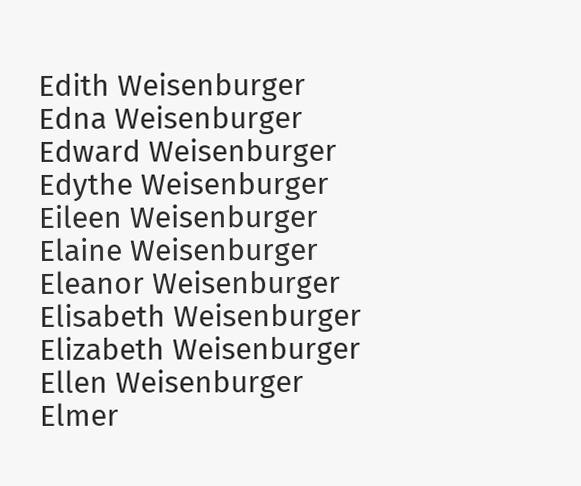Edith Weisenburger
Edna Weisenburger
Edward Weisenburger
Edythe Weisenburger
Eileen Weisenburger
Elaine Weisenburger
Eleanor Weisenburger
Elisabeth Weisenburger
Elizabeth Weisenburger
Ellen Weisenburger
Elmer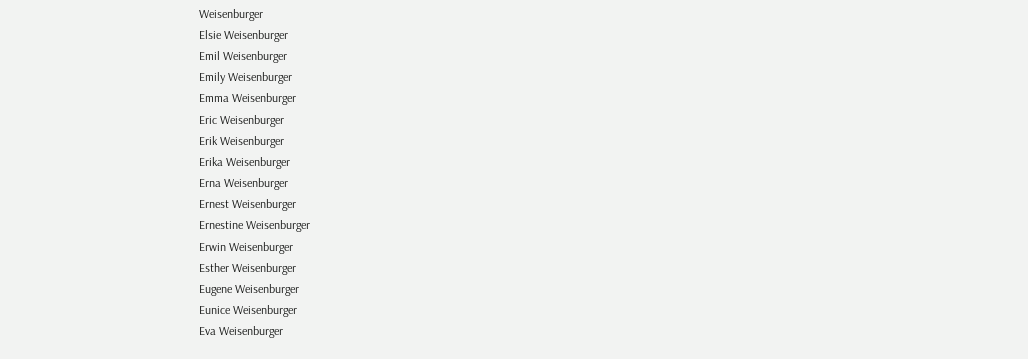Weisenburger
Elsie Weisenburger
Emil Weisenburger
Emily Weisenburger
Emma Weisenburger
Eric Weisenburger
Erik Weisenburger
Erika Weisenburger
Erna Weisenburger
Ernest Weisenburger
Ernestine Weisenburger
Erwin Weisenburger
Esther Weisenburger
Eugene Weisenburger
Eunice Weisenburger
Eva Weisenburger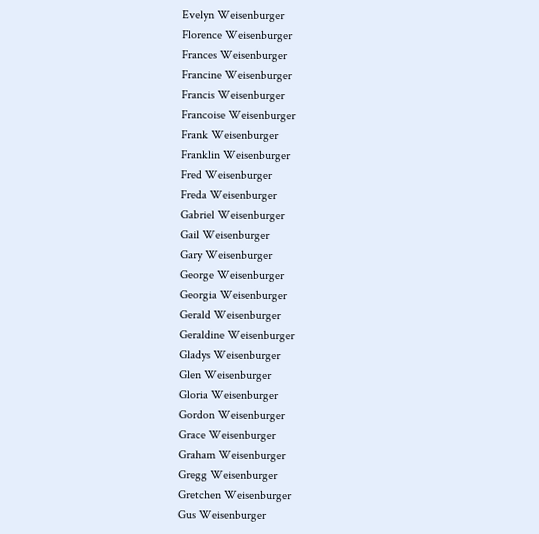Evelyn Weisenburger
Florence Weisenburger
Frances Weisenburger
Francine Weisenburger
Francis Weisenburger
Francoise Weisenburger
Frank Weisenburger
Franklin Weisenburger
Fred Weisenburger
Freda Weisenburger
Gabriel Weisenburger
Gail Weisenburger
Gary Weisenburger
George Weisenburger
Georgia Weisenburger
Gerald Weisenburger
Geraldine Weisenburger
Gladys Weisenburger
Glen Weisenburger
Gloria Weisenburger
Gordon Weisenburger
Grace Weisenburger
Graham Weisenburger
Gregg Weisenburger
Gretchen Weisenburger
Gus Weisenburger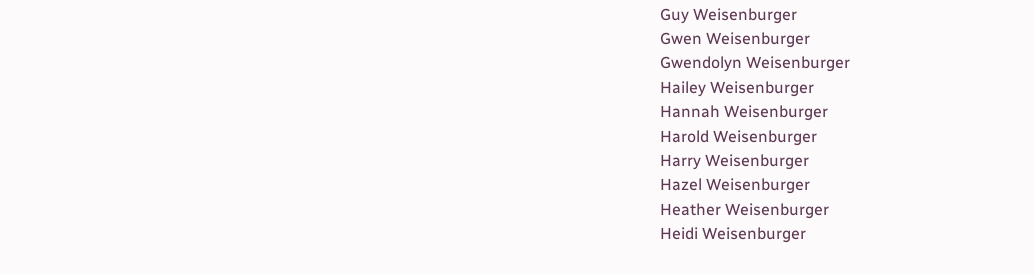Guy Weisenburger
Gwen Weisenburger
Gwendolyn Weisenburger
Hailey Weisenburger
Hannah Weisenburger
Harold Weisenburger
Harry Weisenburger
Hazel Weisenburger
Heather Weisenburger
Heidi Weisenburger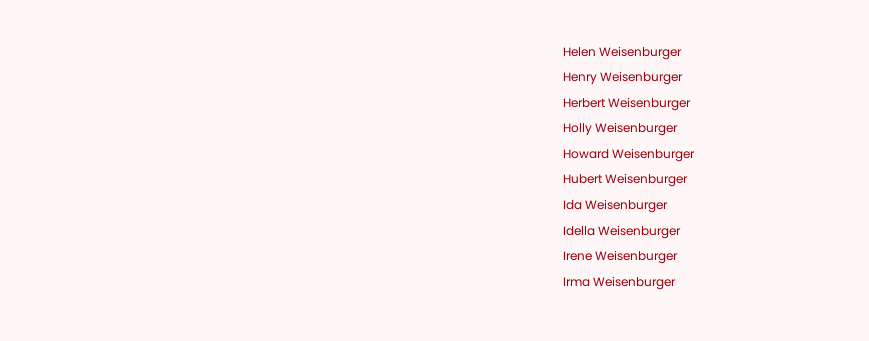Helen Weisenburger
Henry Weisenburger
Herbert Weisenburger
Holly Weisenburger
Howard Weisenburger
Hubert Weisenburger
Ida Weisenburger
Idella Weisenburger
Irene Weisenburger
Irma Weisenburger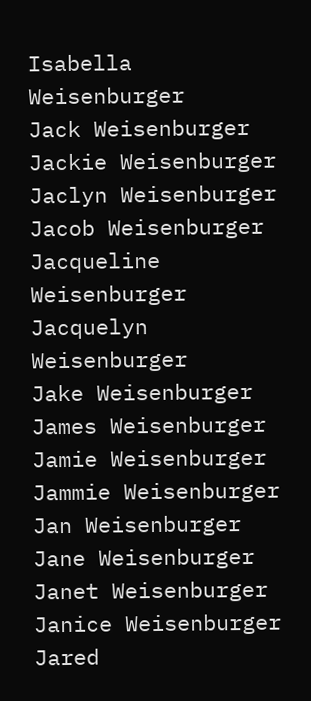Isabella Weisenburger
Jack Weisenburger
Jackie Weisenburger
Jaclyn Weisenburger
Jacob Weisenburger
Jacqueline Weisenburger
Jacquelyn Weisenburger
Jake Weisenburger
James Weisenburger
Jamie Weisenburger
Jammie Weisenburger
Jan Weisenburger
Jane Weisenburger
Janet Weisenburger
Janice Weisenburger
Jared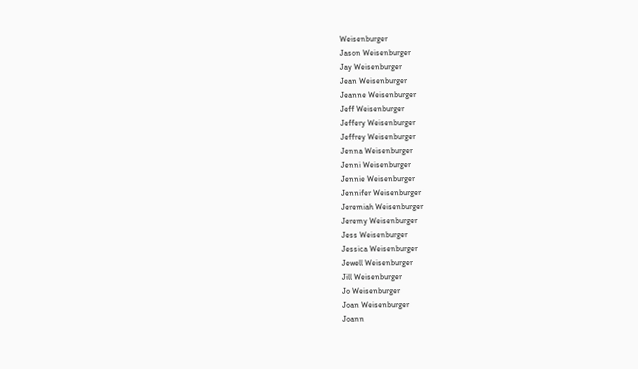Weisenburger
Jason Weisenburger
Jay Weisenburger
Jean Weisenburger
Jeanne Weisenburger
Jeff Weisenburger
Jeffery Weisenburger
Jeffrey Weisenburger
Jenna Weisenburger
Jenni Weisenburger
Jennie Weisenburger
Jennifer Weisenburger
Jeremiah Weisenburger
Jeremy Weisenburger
Jess Weisenburger
Jessica Weisenburger
Jewell Weisenburger
Jill Weisenburger
Jo Weisenburger
Joan Weisenburger
Joann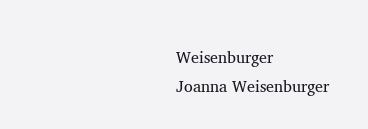Weisenburger
Joanna Weisenburger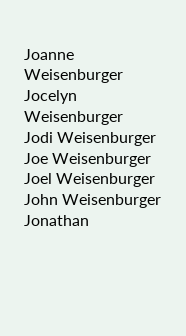Joanne Weisenburger
Jocelyn Weisenburger
Jodi Weisenburger
Joe Weisenburger
Joel Weisenburger
John Weisenburger
Jonathan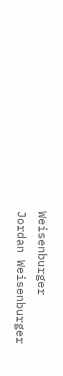Weisenburger
Jordan Weisenburger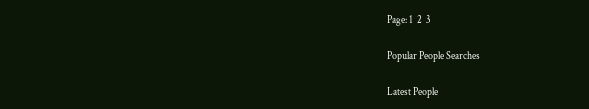Page: 1  2  3

Popular People Searches

Latest People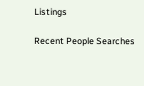Listings

Recent People Searches